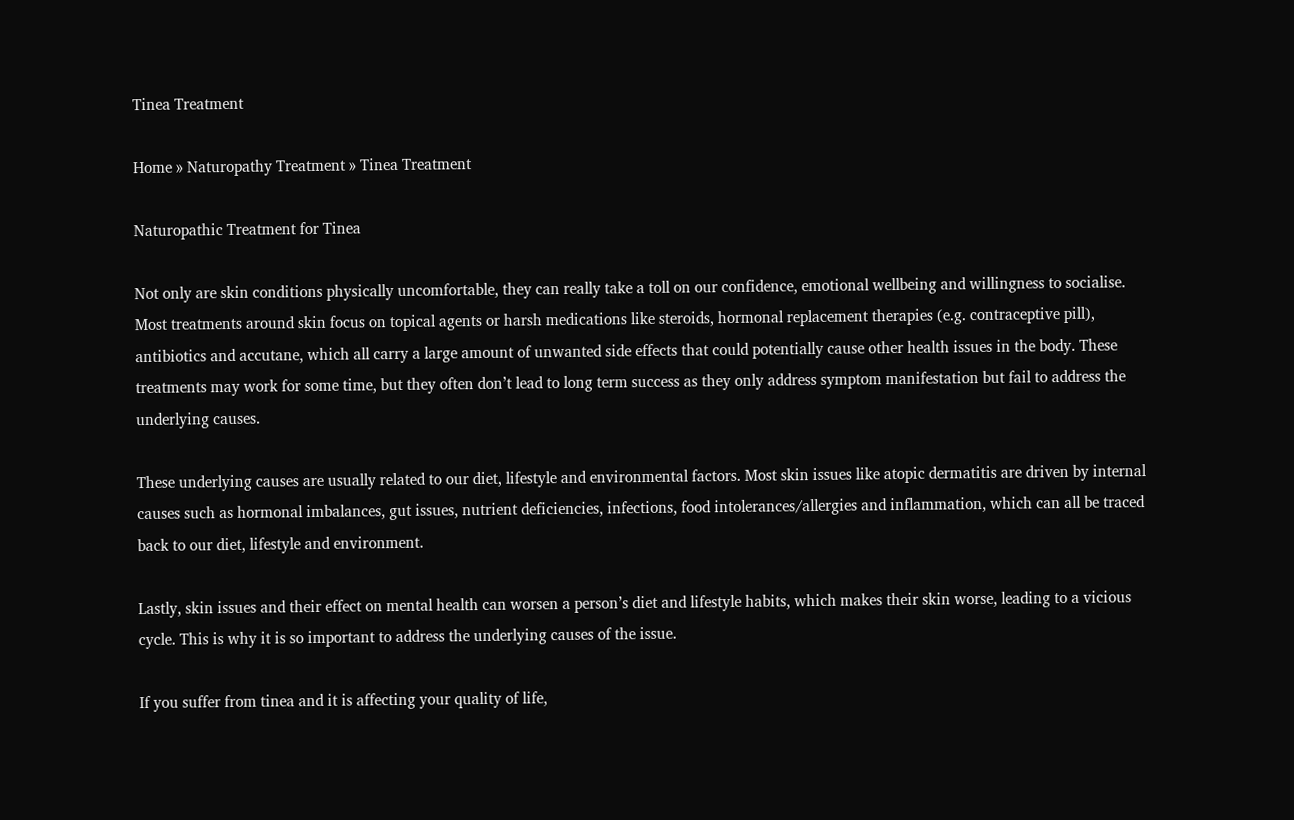Tinea Treatment

Home » Naturopathy Treatment » Tinea Treatment

Naturopathic Treatment for Tinea

Not only are skin conditions physically uncomfortable, they can really take a toll on our confidence, emotional wellbeing and willingness to socialise. Most treatments around skin focus on topical agents or harsh medications like steroids, hormonal replacement therapies (e.g. contraceptive pill), antibiotics and accutane, which all carry a large amount of unwanted side effects that could potentially cause other health issues in the body. These treatments may work for some time, but they often don’t lead to long term success as they only address symptom manifestation but fail to address the underlying causes.

These underlying causes are usually related to our diet, lifestyle and environmental factors. Most skin issues like atopic dermatitis are driven by internal causes such as hormonal imbalances, gut issues, nutrient deficiencies, infections, food intolerances/allergies and inflammation, which can all be traced back to our diet, lifestyle and environment.

Lastly, skin issues and their effect on mental health can worsen a person’s diet and lifestyle habits, which makes their skin worse, leading to a vicious cycle. This is why it is so important to address the underlying causes of the issue.

If you suffer from tinea and it is affecting your quality of life,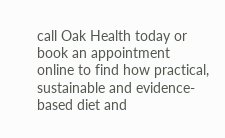call Oak Health today or book an appointment online to find how practical, sustainable and evidence-based diet and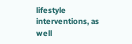lifestyle interventions, as well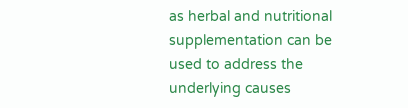as herbal and nutritional supplementation can be used to address the underlying causes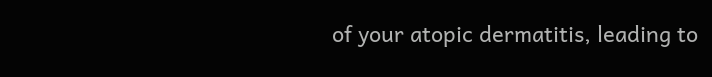of your atopic dermatitis, leading to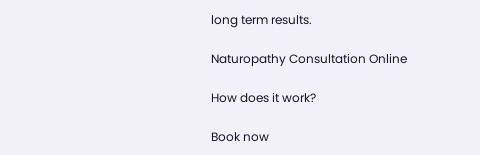long term results.

Naturopathy Consultation Online

How does it work?

Book now